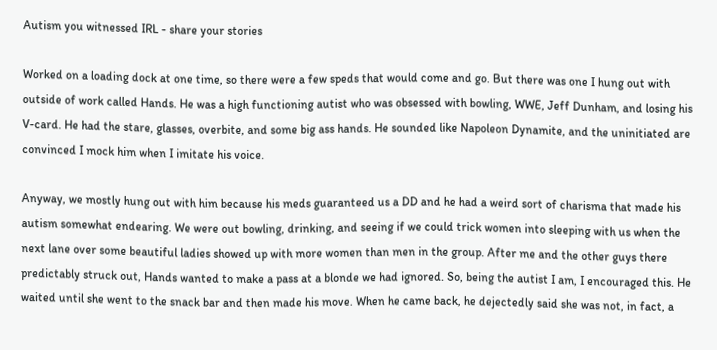Autism you witnessed IRL - share your stories

Worked on a loading dock at one time, so there were a few speds that would come and go. But there was one I hung out with outside of work called Hands. He was a high functioning autist who was obsessed with bowling, WWE, Jeff Dunham, and losing his V-card. He had the stare, glasses, overbite, and some big ass hands. He sounded like Napoleon Dynamite, and the uninitiated are convinced I mock him when I imitate his voice.

Anyway, we mostly hung out with him because his meds guaranteed us a DD and he had a weird sort of charisma that made his autism somewhat endearing. We were out bowling, drinking, and seeing if we could trick women into sleeping with us when the next lane over some beautiful ladies showed up with more women than men in the group. After me and the other guys there predictably struck out, Hands wanted to make a pass at a blonde we had ignored. So, being the autist I am, I encouraged this. He waited until she went to the snack bar and then made his move. When he came back, he dejectedly said she was not, in fact, a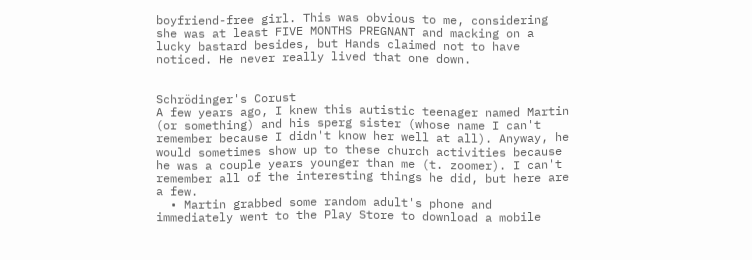boyfriend-free girl. This was obvious to me, considering she was at least FIVE MONTHS PREGNANT and macking on a lucky bastard besides, but Hands claimed not to have noticed. He never really lived that one down.


Schrödinger's Corust
A few years ago, I knew this autistic teenager named Martin (or something) and his sperg sister (whose name I can't remember because I didn't know her well at all). Anyway, he would sometimes show up to these church activities because he was a couple years younger than me (t. zoomer). I can't remember all of the interesting things he did, but here are a few.
  • Martin grabbed some random adult's phone and immediately went to the Play Store to download a mobile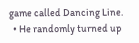game called Dancing Line.
  • He randomly turned up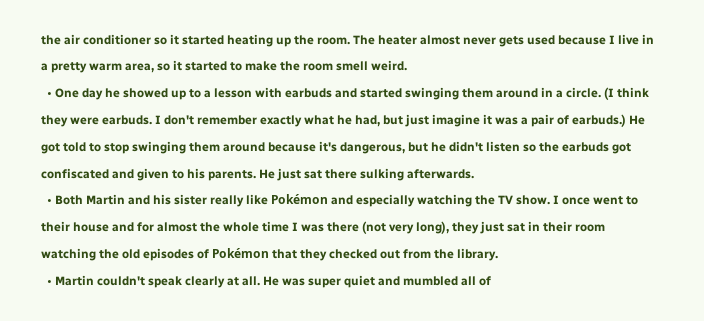the air conditioner so it started heating up the room. The heater almost never gets used because I live in a pretty warm area, so it started to make the room smell weird.
  • One day he showed up to a lesson with earbuds and started swinging them around in a circle. (I think they were earbuds. I don't remember exactly what he had, but just imagine it was a pair of earbuds.) He got told to stop swinging them around because it's dangerous, but he didn't listen so the earbuds got confiscated and given to his parents. He just sat there sulking afterwards.
  • Both Martin and his sister really like Pokémon and especially watching the TV show. I once went to their house and for almost the whole time I was there (not very long), they just sat in their room watching the old episodes of Pokémon that they checked out from the library.
  • Martin couldn't speak clearly at all. He was super quiet and mumbled all of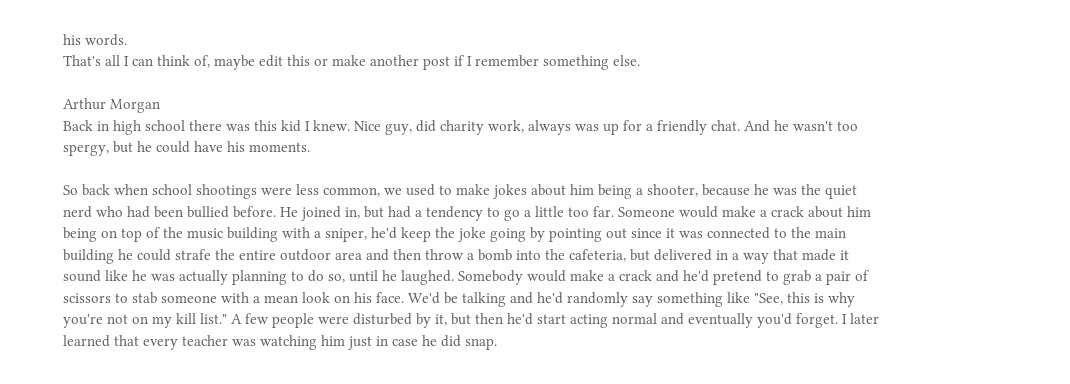his words.
That's all I can think of, maybe edit this or make another post if I remember something else.

Arthur Morgan
Back in high school there was this kid I knew. Nice guy, did charity work, always was up for a friendly chat. And he wasn't too spergy, but he could have his moments.

So back when school shootings were less common, we used to make jokes about him being a shooter, because he was the quiet nerd who had been bullied before. He joined in, but had a tendency to go a little too far. Someone would make a crack about him being on top of the music building with a sniper, he'd keep the joke going by pointing out since it was connected to the main building he could strafe the entire outdoor area and then throw a bomb into the cafeteria, but delivered in a way that made it sound like he was actually planning to do so, until he laughed. Somebody would make a crack and he'd pretend to grab a pair of scissors to stab someone with a mean look on his face. We'd be talking and he'd randomly say something like "See, this is why you're not on my kill list." A few people were disturbed by it, but then he'd start acting normal and eventually you'd forget. I later learned that every teacher was watching him just in case he did snap.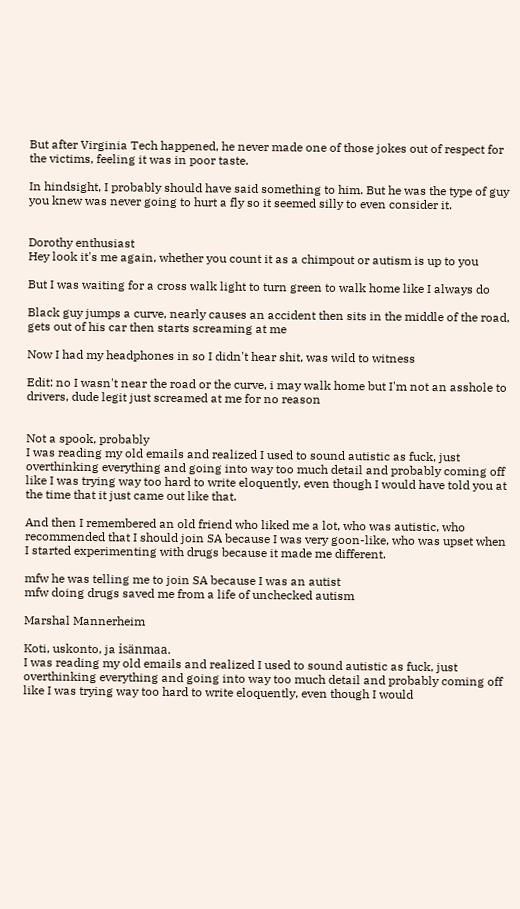But after Virginia Tech happened, he never made one of those jokes out of respect for the victims, feeling it was in poor taste.

In hindsight, I probably should have said something to him. But he was the type of guy you knew was never going to hurt a fly so it seemed silly to even consider it.


Dorothy enthusiast
Hey look it's me again, whether you count it as a chimpout or autism is up to you

But I was waiting for a cross walk light to turn green to walk home like I always do

Black guy jumps a curve, nearly causes an accident then sits in the middle of the road, gets out of his car then starts screaming at me

Now I had my headphones in so I didn't hear shit, was wild to witness

Edit: no I wasn't near the road or the curve, i may walk home but I'm not an asshole to drivers, dude legit just screamed at me for no reason


Not a spook, probably
I was reading my old emails and realized I used to sound autistic as fuck, just overthinking everything and going into way too much detail and probably coming off like I was trying way too hard to write eloquently, even though I would have told you at the time that it just came out like that.

And then I remembered an old friend who liked me a lot, who was autistic, who recommended that I should join SA because I was very goon-like, who was upset when I started experimenting with drugs because it made me different.

mfw he was telling me to join SA because I was an autist
mfw doing drugs saved me from a life of unchecked autism

Marshal Mannerheim

Koti, uskonto, ja isänmaa.
I was reading my old emails and realized I used to sound autistic as fuck, just overthinking everything and going into way too much detail and probably coming off like I was trying way too hard to write eloquently, even though I would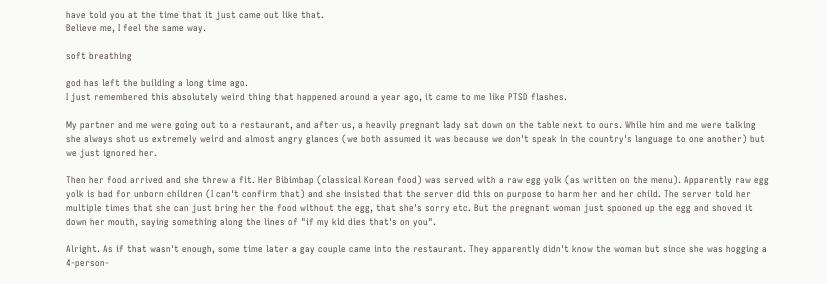have told you at the time that it just came out like that.
Believe me, I feel the same way.

soft breathing

god has left the building a long time ago.
I just remembered this absolutely weird thing that happened around a year ago, it came to me like PTSD flashes.

My partner and me were going out to a restaurant, and after us, a heavily pregnant lady sat down on the table next to ours. While him and me were talking she always shot us extremely weird and almost angry glances (we both assumed it was because we don't speak in the country's language to one another) but we just ignored her.

Then her food arrived and she threw a fit. Her Bibimbap (classical Korean food) was served with a raw egg yolk (as written on the menu). Apparently raw egg yolk is bad for unborn children (I can't confirm that) and she insisted that the server did this on purpose to harm her and her child. The server told her multiple times that she can just bring her the food without the egg, that she's sorry etc. But the pregnant woman just spooned up the egg and shoved it down her mouth, saying something along the lines of "if my kid dies that's on you".

Alright. As if that wasn't enough, some time later a gay couple came into the restaurant. They apparently didn't know the woman but since she was hogging a 4-person-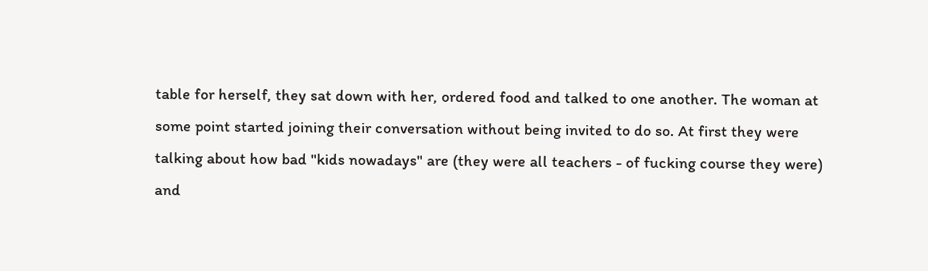table for herself, they sat down with her, ordered food and talked to one another. The woman at some point started joining their conversation without being invited to do so. At first they were talking about how bad "kids nowadays" are (they were all teachers - of fucking course they were) and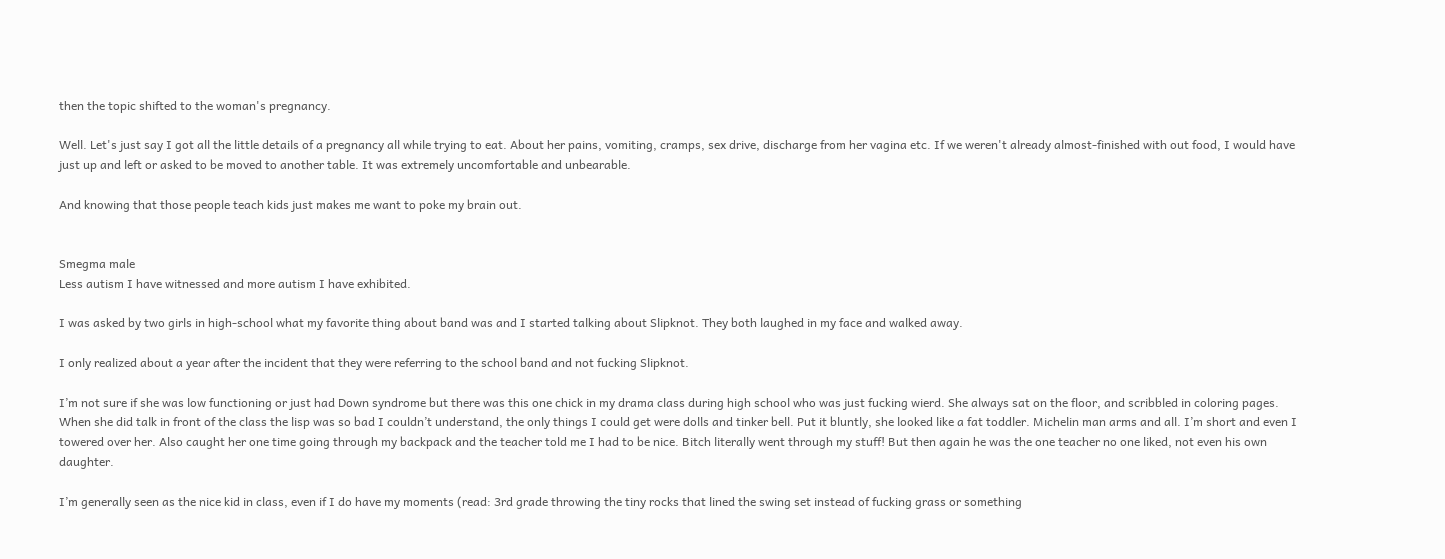then the topic shifted to the woman's pregnancy.

Well. Let's just say I got all the little details of a pregnancy all while trying to eat. About her pains, vomiting, cramps, sex drive, discharge from her vagina etc. If we weren't already almost-finished with out food, I would have just up and left or asked to be moved to another table. It was extremely uncomfortable and unbearable.

And knowing that those people teach kids just makes me want to poke my brain out.


Smegma male
Less autism I have witnessed and more autism I have exhibited.

I was asked by two girls in high-school what my favorite thing about band was and I started talking about Slipknot. They both laughed in my face and walked away.

I only realized about a year after the incident that they were referring to the school band and not fucking Slipknot.

I’m not sure if she was low functioning or just had Down syndrome but there was this one chick in my drama class during high school who was just fucking wierd. She always sat on the floor, and scribbled in coloring pages. When she did talk in front of the class the lisp was so bad I couldn’t understand, the only things I could get were dolls and tinker bell. Put it bluntly, she looked like a fat toddler. Michelin man arms and all. I’m short and even I towered over her. Also caught her one time going through my backpack and the teacher told me I had to be nice. Bitch literally went through my stuff! But then again he was the one teacher no one liked, not even his own daughter.

I’m generally seen as the nice kid in class, even if I do have my moments (read: 3rd grade throwing the tiny rocks that lined the swing set instead of fucking grass or something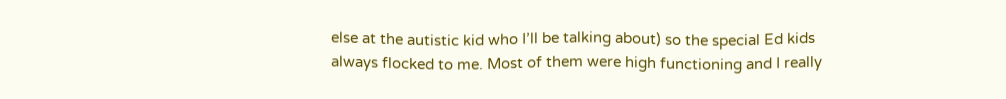else at the autistic kid who I’ll be talking about) so the special Ed kids always flocked to me. Most of them were high functioning and I really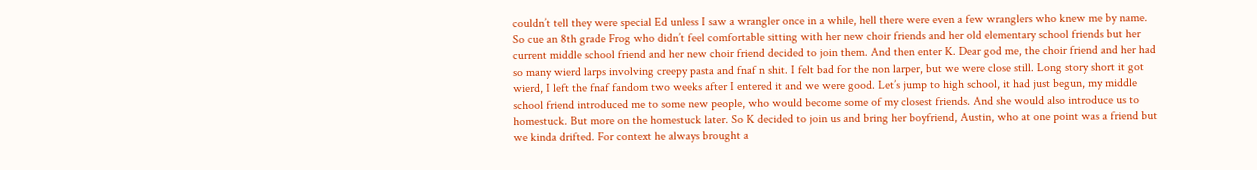couldn’t tell they were special Ed unless I saw a wrangler once in a while, hell there were even a few wranglers who knew me by name. So cue an 8th grade Frog who didn’t feel comfortable sitting with her new choir friends and her old elementary school friends but her current middle school friend and her new choir friend decided to join them. And then enter K. Dear god me, the choir friend and her had so many wierd larps involving creepy pasta and fnaf n shit. I felt bad for the non larper, but we were close still. Long story short it got wierd, I left the fnaf fandom two weeks after I entered it and we were good. Let’s jump to high school, it had just begun, my middle school friend introduced me to some new people, who would become some of my closest friends. And she would also introduce us to homestuck. But more on the homestuck later. So K decided to join us and bring her boyfriend, Austin, who at one point was a friend but we kinda drifted. For context he always brought a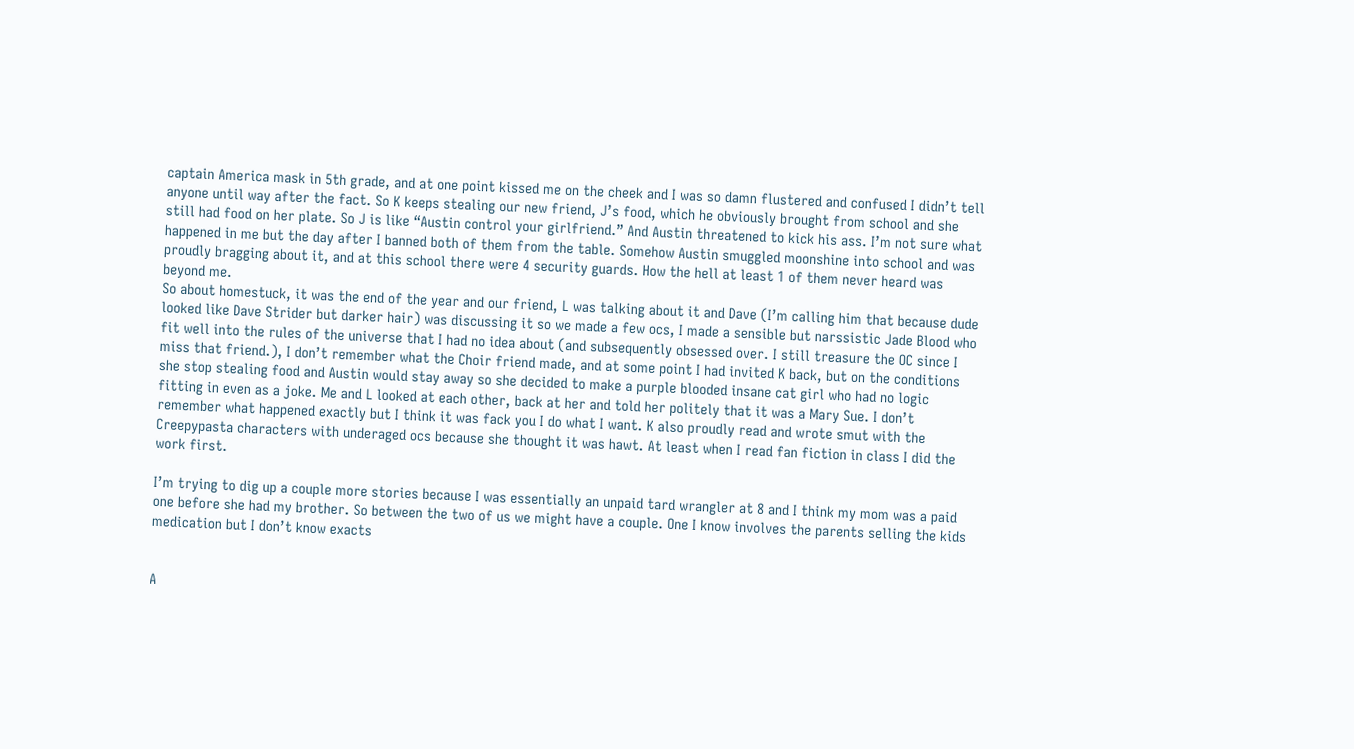captain America mask in 5th grade, and at one point kissed me on the cheek and I was so damn flustered and confused I didn’t tell anyone until way after the fact. So K keeps stealing our new friend, J’s food, which he obviously brought from school and she still had food on her plate. So J is like “Austin control your girlfriend.” And Austin threatened to kick his ass. I’m not sure what happened in me but the day after I banned both of them from the table. Somehow Austin smuggled moonshine into school and was proudly bragging about it, and at this school there were 4 security guards. How the hell at least 1 of them never heard was beyond me.
So about homestuck, it was the end of the year and our friend, L was talking about it and Dave (I’m calling him that because dude looked like Dave Strider but darker hair) was discussing it so we made a few ocs, I made a sensible but narssistic Jade Blood who fit well into the rules of the universe that I had no idea about (and subsequently obsessed over. I still treasure the OC since I miss that friend.), I don’t remember what the Choir friend made, and at some point I had invited K back, but on the conditions she stop stealing food and Austin would stay away so she decided to make a purple blooded insane cat girl who had no logic fitting in even as a joke. Me and L looked at each other, back at her and told her politely that it was a Mary Sue. I don’t remember what happened exactly but I think it was fack you I do what I want. K also proudly read and wrote smut with the Creepypasta characters with underaged ocs because she thought it was hawt. At least when I read fan fiction in class I did the work first.

I’m trying to dig up a couple more stories because I was essentially an unpaid tard wrangler at 8 and I think my mom was a paid one before she had my brother. So between the two of us we might have a couple. One I know involves the parents selling the kids medication but I don’t know exacts


A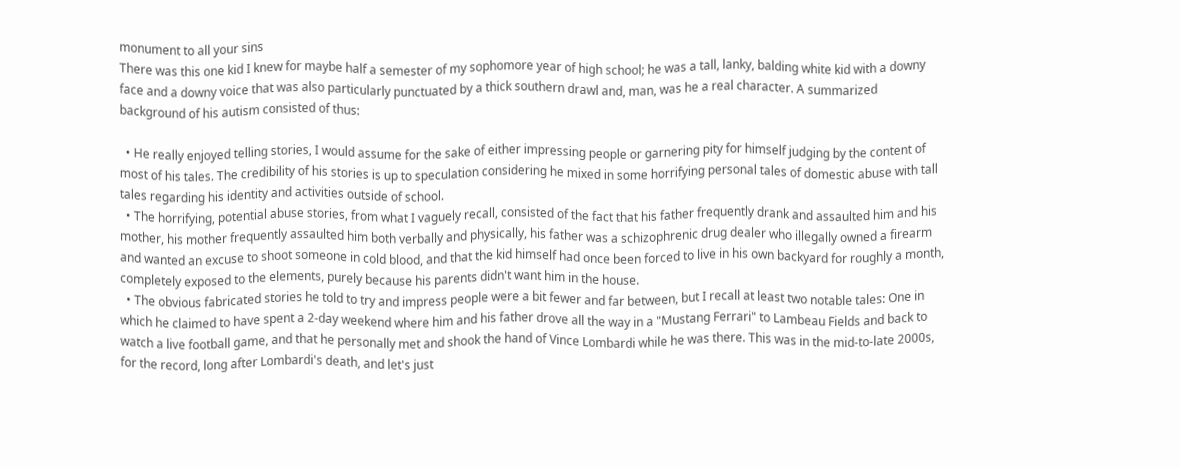monument to all your sins
There was this one kid I knew for maybe half a semester of my sophomore year of high school; he was a tall, lanky, balding white kid with a downy face and a downy voice that was also particularly punctuated by a thick southern drawl and, man, was he a real character. A summarized background of his autism consisted of thus:

  • He really enjoyed telling stories, I would assume for the sake of either impressing people or garnering pity for himself judging by the content of most of his tales. The credibility of his stories is up to speculation considering he mixed in some horrifying personal tales of domestic abuse with tall tales regarding his identity and activities outside of school.
  • The horrifying, potential abuse stories, from what I vaguely recall, consisted of the fact that his father frequently drank and assaulted him and his mother, his mother frequently assaulted him both verbally and physically, his father was a schizophrenic drug dealer who illegally owned a firearm and wanted an excuse to shoot someone in cold blood, and that the kid himself had once been forced to live in his own backyard for roughly a month, completely exposed to the elements, purely because his parents didn't want him in the house.
  • The obvious fabricated stories he told to try and impress people were a bit fewer and far between, but I recall at least two notable tales: One in which he claimed to have spent a 2-day weekend where him and his father drove all the way in a "Mustang Ferrari" to Lambeau Fields and back to watch a live football game, and that he personally met and shook the hand of Vince Lombardi while he was there. This was in the mid-to-late 2000s, for the record, long after Lombardi's death, and let's just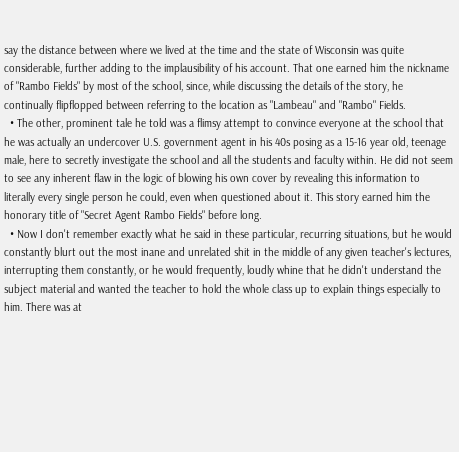say the distance between where we lived at the time and the state of Wisconsin was quite considerable, further adding to the implausibility of his account. That one earned him the nickname of "Rambo Fields" by most of the school, since, while discussing the details of the story, he continually flipflopped between referring to the location as "Lambeau" and "Rambo" Fields.
  • The other, prominent tale he told was a flimsy attempt to convince everyone at the school that he was actually an undercover U.S. government agent in his 40s posing as a 15-16 year old, teenage male, here to secretly investigate the school and all the students and faculty within. He did not seem to see any inherent flaw in the logic of blowing his own cover by revealing this information to literally every single person he could, even when questioned about it. This story earned him the honorary title of "Secret Agent Rambo Fields" before long.
  • Now I don't remember exactly what he said in these particular, recurring situations, but he would constantly blurt out the most inane and unrelated shit in the middle of any given teacher's lectures, interrupting them constantly, or he would frequently, loudly whine that he didn't understand the subject material and wanted the teacher to hold the whole class up to explain things especially to him. There was at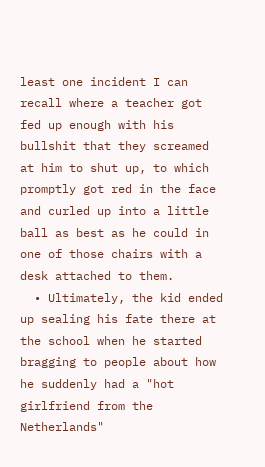least one incident I can recall where a teacher got fed up enough with his bullshit that they screamed at him to shut up, to which promptly got red in the face and curled up into a little ball as best as he could in one of those chairs with a desk attached to them.
  • Ultimately, the kid ended up sealing his fate there at the school when he started bragging to people about how he suddenly had a "hot girlfriend from the Netherlands"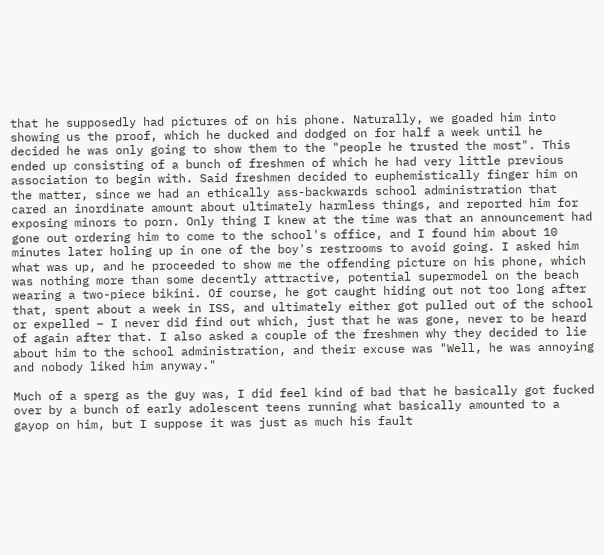that he supposedly had pictures of on his phone. Naturally, we goaded him into showing us the proof, which he ducked and dodged on for half a week until he decided he was only going to show them to the "people he trusted the most". This ended up consisting of a bunch of freshmen of which he had very little previous association to begin with. Said freshmen decided to euphemistically finger him on the matter, since we had an ethically ass-backwards school administration that cared an inordinate amount about ultimately harmless things, and reported him for exposing minors to porn. Only thing I knew at the time was that an announcement had gone out ordering him to come to the school's office, and I found him about 10 minutes later holing up in one of the boy's restrooms to avoid going. I asked him what was up, and he proceeded to show me the offending picture on his phone, which was nothing more than some decently attractive, potential supermodel on the beach wearing a two-piece bikini. Of course, he got caught hiding out not too long after that, spent about a week in ISS, and ultimately either got pulled out of the school or expelled – I never did find out which, just that he was gone, never to be heard of again after that. I also asked a couple of the freshmen why they decided to lie about him to the school administration, and their excuse was "Well, he was annoying and nobody liked him anyway."

Much of a sperg as the guy was, I did feel kind of bad that he basically got fucked over by a bunch of early adolescent teens running what basically amounted to a gayop on him, but I suppose it was just as much his fault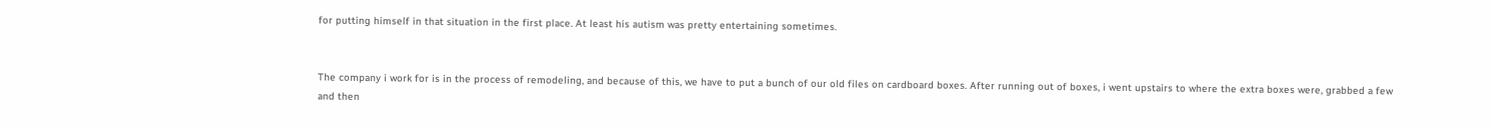for putting himself in that situation in the first place. At least his autism was pretty entertaining sometimes.


The company i work for is in the process of remodeling, and because of this, we have to put a bunch of our old files on cardboard boxes. After running out of boxes, i went upstairs to where the extra boxes were, grabbed a few and then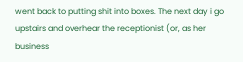went back to putting shit into boxes. The next day i go upstairs and overhear the receptionist (or, as her business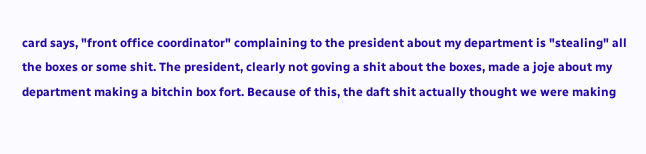card says, "front office coordinator" complaining to the president about my department is "stealing" all the boxes or some shit. The president, clearly not goving a shit about the boxes, made a joje about my department making a bitchin box fort. Because of this, the daft shit actually thought we were making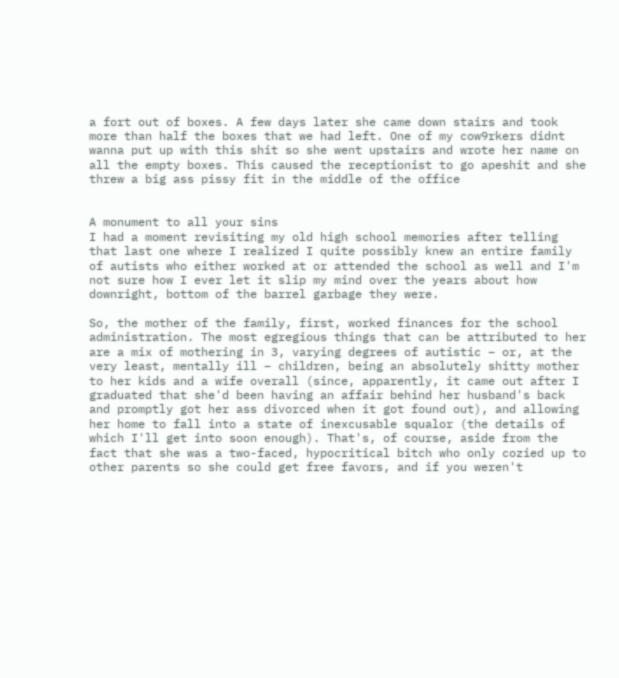a fort out of boxes. A few days later she came down stairs and took more than half the boxes that we had left. One of my cow9rkers didnt wanna put up with this shit so she went upstairs and wrote her name on all the empty boxes. This caused the receptionist to go apeshit and she threw a big ass pissy fit in the middle of the office


A monument to all your sins
I had a moment revisiting my old high school memories after telling that last one where I realized I quite possibly knew an entire family of autists who either worked at or attended the school as well and I'm not sure how I ever let it slip my mind over the years about how downright, bottom of the barrel garbage they were.

So, the mother of the family, first, worked finances for the school administration. The most egregious things that can be attributed to her are a mix of mothering in 3, varying degrees of autistic – or, at the very least, mentally ill – children, being an absolutely shitty mother to her kids and a wife overall (since, apparently, it came out after I graduated that she'd been having an affair behind her husband's back and promptly got her ass divorced when it got found out), and allowing her home to fall into a state of inexcusable squalor (the details of which I'll get into soon enough). That's, of course, aside from the fact that she was a two-faced, hypocritical bitch who only cozied up to other parents so she could get free favors, and if you weren't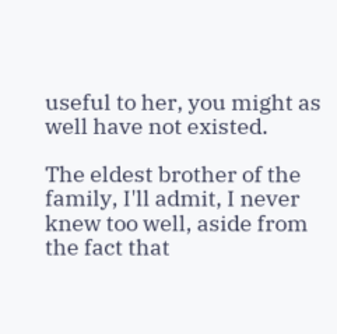useful to her, you might as well have not existed.

The eldest brother of the family, I'll admit, I never knew too well, aside from the fact that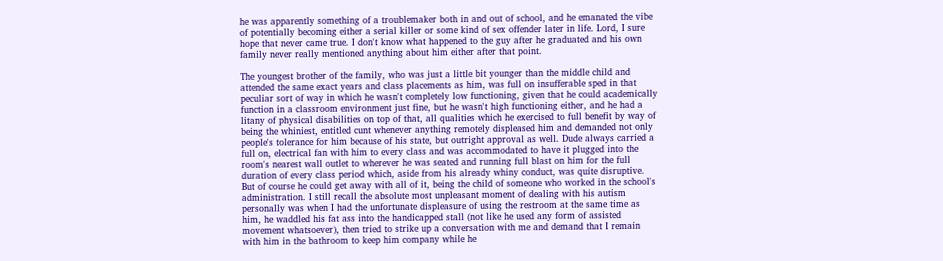he was apparently something of a troublemaker both in and out of school, and he emanated the vibe of potentially becoming either a serial killer or some kind of sex offender later in life. Lord, I sure hope that never came true. I don't know what happened to the guy after he graduated and his own family never really mentioned anything about him either after that point.

The youngest brother of the family, who was just a little bit younger than the middle child and attended the same exact years and class placements as him, was full on insufferable sped in that peculiar sort of way in which he wasn't completely low functioning, given that he could academically function in a classroom environment just fine, but he wasn't high functioning either, and he had a litany of physical disabilities on top of that, all qualities which he exercised to full benefit by way of being the whiniest, entitled cunt whenever anything remotely displeased him and demanded not only people's tolerance for him because of his state, but outright approval as well. Dude always carried a full on, electrical fan with him to every class and was accommodated to have it plugged into the room's nearest wall outlet to wherever he was seated and running full blast on him for the full duration of every class period which, aside from his already whiny conduct, was quite disruptive. But of course he could get away with all of it, being the child of someone who worked in the school's administration. I still recall the absolute most unpleasant moment of dealing with his autism personally was when I had the unfortunate displeasure of using the restroom at the same time as him, he waddled his fat ass into the handicapped stall (not like he used any form of assisted movement whatsoever), then tried to strike up a conversation with me and demand that I remain with him in the bathroom to keep him company while he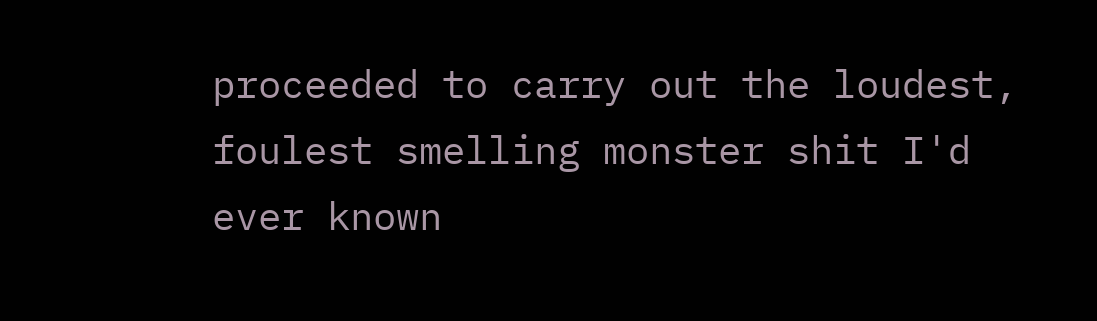proceeded to carry out the loudest, foulest smelling monster shit I'd ever known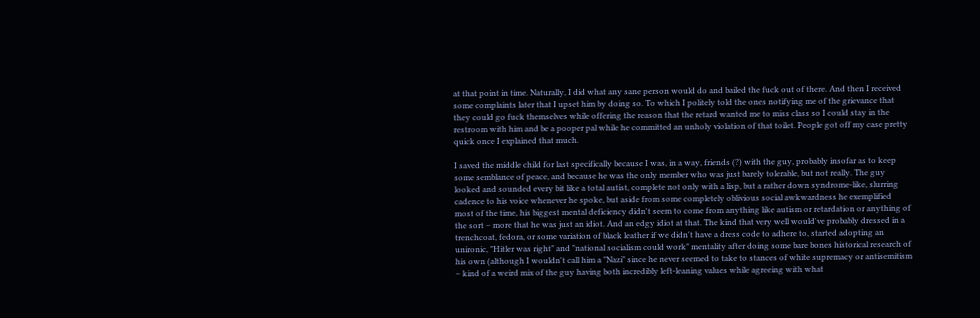at that point in time. Naturally, I did what any sane person would do and bailed the fuck out of there. And then I received some complaints later that I upset him by doing so. To which I politely told the ones notifying me of the grievance that they could go fuck themselves while offering the reason that the retard wanted me to miss class so I could stay in the restroom with him and be a pooper pal while he committed an unholy violation of that toilet. People got off my case pretty quick once I explained that much.

I saved the middle child for last specifically because I was, in a way, friends (?) with the guy, probably insofar as to keep some semblance of peace, and because he was the only member who was just barely tolerable, but not really. The guy looked and sounded every bit like a total autist, complete not only with a lisp, but a rather down syndrome-like, slurring cadence to his voice whenever he spoke, but aside from some completely oblivious social awkwardness he exemplified most of the time, his biggest mental deficiency didn't seem to come from anything like autism or retardation or anything of the sort – more that he was just an idiot. And an edgy idiot at that. The kind that very well would've probably dressed in a trenchcoat, fedora, or some variation of black leather if we didn't have a dress code to adhere to, started adopting an unironic, "Hitler was right" and "national socialism could work" mentality after doing some bare bones historical research of his own (although I wouldn't call him a "Nazi" since he never seemed to take to stances of white supremacy or antisemitism – kind of a weird mix of the guy having both incredibly left-leaning values while agreeing with what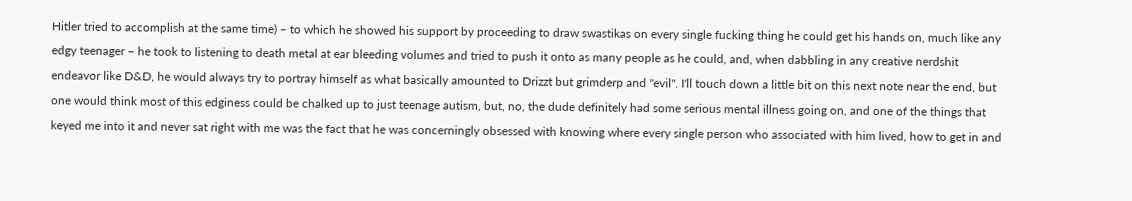Hitler tried to accomplish at the same time) – to which he showed his support by proceeding to draw swastikas on every single fucking thing he could get his hands on, much like any edgy teenager – he took to listening to death metal at ear bleeding volumes and tried to push it onto as many people as he could, and, when dabbling in any creative nerdshit endeavor like D&D, he would always try to portray himself as what basically amounted to Drizzt but grimderp and "evil". I'll touch down a little bit on this next note near the end, but one would think most of this edginess could be chalked up to just teenage autism, but, no, the dude definitely had some serious mental illness going on, and one of the things that keyed me into it and never sat right with me was the fact that he was concerningly obsessed with knowing where every single person who associated with him lived, how to get in and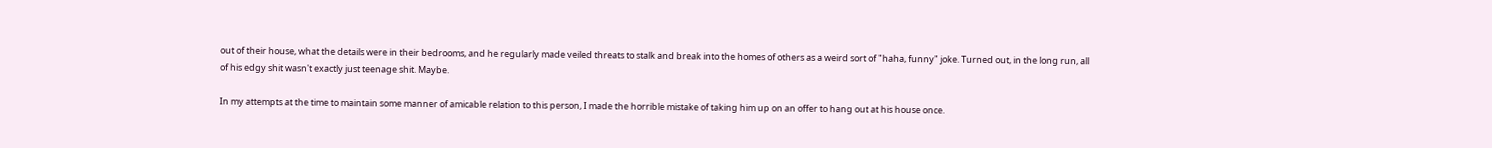out of their house, what the details were in their bedrooms, and he regularly made veiled threats to stalk and break into the homes of others as a weird sort of "haha, funny" joke. Turned out, in the long run, all of his edgy shit wasn't exactly just teenage shit. Maybe.

In my attempts at the time to maintain some manner of amicable relation to this person, I made the horrible mistake of taking him up on an offer to hang out at his house once.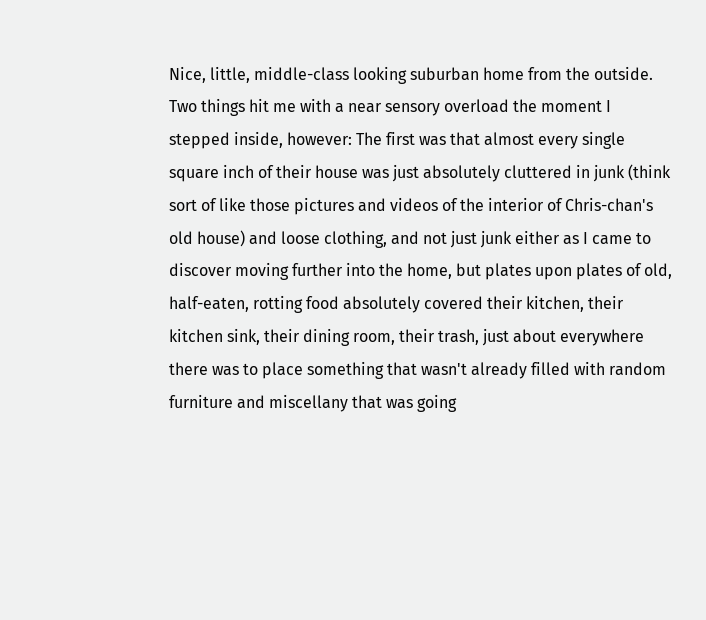Nice, little, middle-class looking suburban home from the outside. Two things hit me with a near sensory overload the moment I stepped inside, however: The first was that almost every single square inch of their house was just absolutely cluttered in junk (think sort of like those pictures and videos of the interior of Chris-chan's old house) and loose clothing, and not just junk either as I came to discover moving further into the home, but plates upon plates of old, half-eaten, rotting food absolutely covered their kitchen, their kitchen sink, their dining room, their trash, just about everywhere there was to place something that wasn't already filled with random furniture and miscellany that was going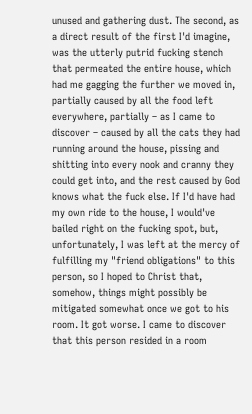unused and gathering dust. The second, as a direct result of the first I'd imagine, was the utterly putrid fucking stench that permeated the entire house, which had me gagging the further we moved in, partially caused by all the food left everywhere, partially – as I came to discover – caused by all the cats they had running around the house, pissing and shitting into every nook and cranny they could get into, and the rest caused by God knows what the fuck else. If I'd have had my own ride to the house, I would've bailed right on the fucking spot, but, unfortunately, I was left at the mercy of fulfilling my "friend obligations" to this person, so I hoped to Christ that, somehow, things might possibly be mitigated somewhat once we got to his room. It got worse. I came to discover that this person resided in a room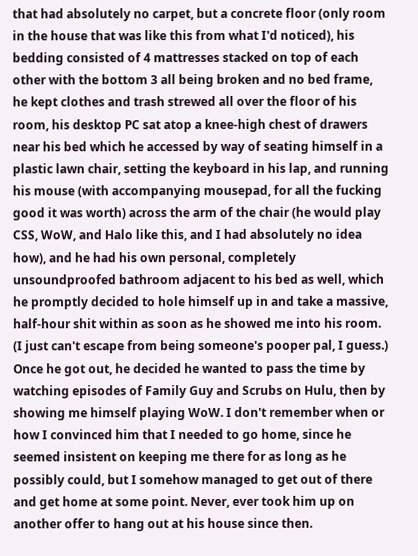that had absolutely no carpet, but a concrete floor (only room in the house that was like this from what I'd noticed), his bedding consisted of 4 mattresses stacked on top of each other with the bottom 3 all being broken and no bed frame, he kept clothes and trash strewed all over the floor of his room, his desktop PC sat atop a knee-high chest of drawers near his bed which he accessed by way of seating himself in a plastic lawn chair, setting the keyboard in his lap, and running his mouse (with accompanying mousepad, for all the fucking good it was worth) across the arm of the chair (he would play CSS, WoW, and Halo like this, and I had absolutely no idea how), and he had his own personal, completely unsoundproofed bathroom adjacent to his bed as well, which he promptly decided to hole himself up in and take a massive, half-hour shit within as soon as he showed me into his room. (I just can't escape from being someone's pooper pal, I guess.) Once he got out, he decided he wanted to pass the time by watching episodes of Family Guy and Scrubs on Hulu, then by showing me himself playing WoW. I don't remember when or how I convinced him that I needed to go home, since he seemed insistent on keeping me there for as long as he possibly could, but I somehow managed to get out of there and get home at some point. Never, ever took him up on another offer to hang out at his house since then.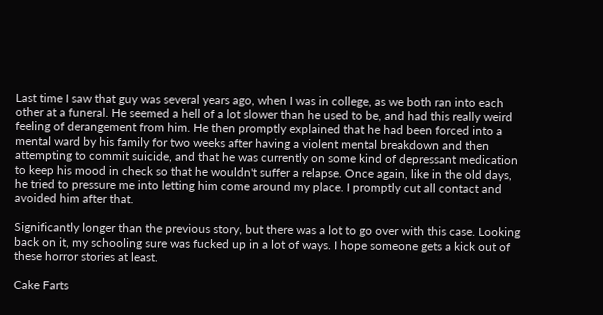Last time I saw that guy was several years ago, when I was in college, as we both ran into each other at a funeral. He seemed a hell of a lot slower than he used to be, and had this really weird feeling of derangement from him. He then promptly explained that he had been forced into a mental ward by his family for two weeks after having a violent mental breakdown and then attempting to commit suicide, and that he was currently on some kind of depressant medication to keep his mood in check so that he wouldn't suffer a relapse. Once again, like in the old days, he tried to pressure me into letting him come around my place. I promptly cut all contact and avoided him after that.

Significantly longer than the previous story, but there was a lot to go over with this case. Looking back on it, my schooling sure was fucked up in a lot of ways. I hope someone gets a kick out of these horror stories at least.

Cake Farts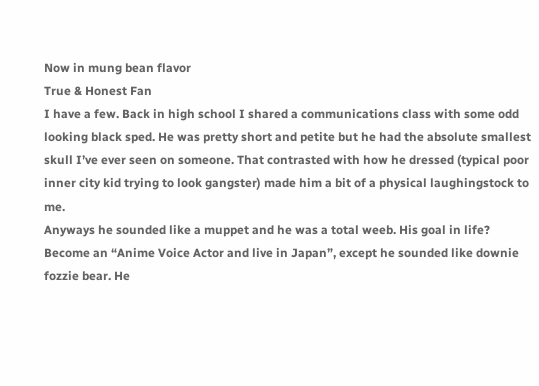Now in mung bean flavor
True & Honest Fan
I have a few. Back in high school I shared a communications class with some odd looking black sped. He was pretty short and petite but he had the absolute smallest skull I’ve ever seen on someone. That contrasted with how he dressed (typical poor inner city kid trying to look gangster) made him a bit of a physical laughingstock to me.
Anyways he sounded like a muppet and he was a total weeb. His goal in life? Become an “Anime Voice Actor and live in Japan”, except he sounded like downie fozzie bear. He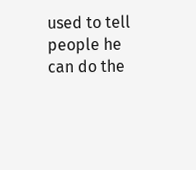used to tell people he can do the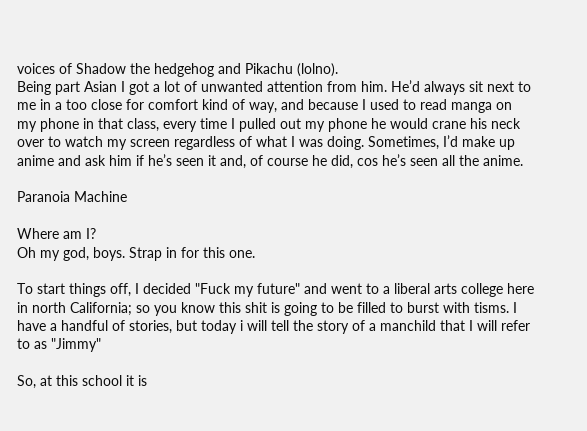voices of Shadow the hedgehog and Pikachu (lolno).
Being part Asian I got a lot of unwanted attention from him. He’d always sit next to me in a too close for comfort kind of way, and because I used to read manga on my phone in that class, every time I pulled out my phone he would crane his neck over to watch my screen regardless of what I was doing. Sometimes, I’d make up anime and ask him if he’s seen it and, of course he did, cos he’s seen all the anime.

Paranoia Machine

Where am I?
Oh my god, boys. Strap in for this one.

To start things off, I decided "Fuck my future" and went to a liberal arts college here in north California; so you know this shit is going to be filled to burst with tisms. I have a handful of stories, but today i will tell the story of a manchild that I will refer to as "Jimmy"

So, at this school it is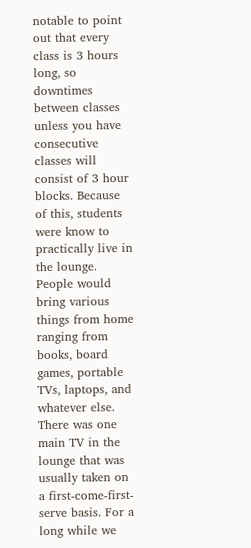notable to point out that every class is 3 hours long, so downtimes between classes unless you have consecutive classes will consist of 3 hour blocks. Because of this, students were know to practically live in the lounge. People would bring various things from home ranging from books, board games, portable TVs, laptops, and whatever else. There was one main TV in the lounge that was usually taken on a first-come-first-serve basis. For a long while we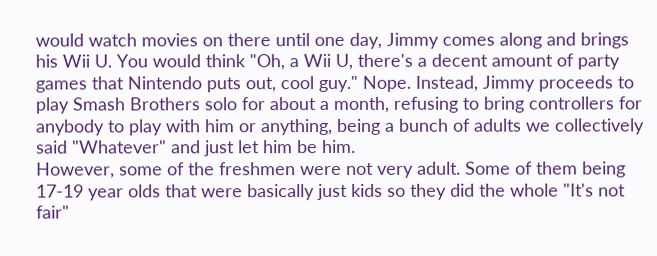would watch movies on there until one day, Jimmy comes along and brings his Wii U. You would think "Oh, a Wii U, there's a decent amount of party games that Nintendo puts out, cool guy." Nope. Instead, Jimmy proceeds to play Smash Brothers solo for about a month, refusing to bring controllers for anybody to play with him or anything, being a bunch of adults we collectively said "Whatever" and just let him be him.
However, some of the freshmen were not very adult. Some of them being 17-19 year olds that were basically just kids so they did the whole "It's not fair"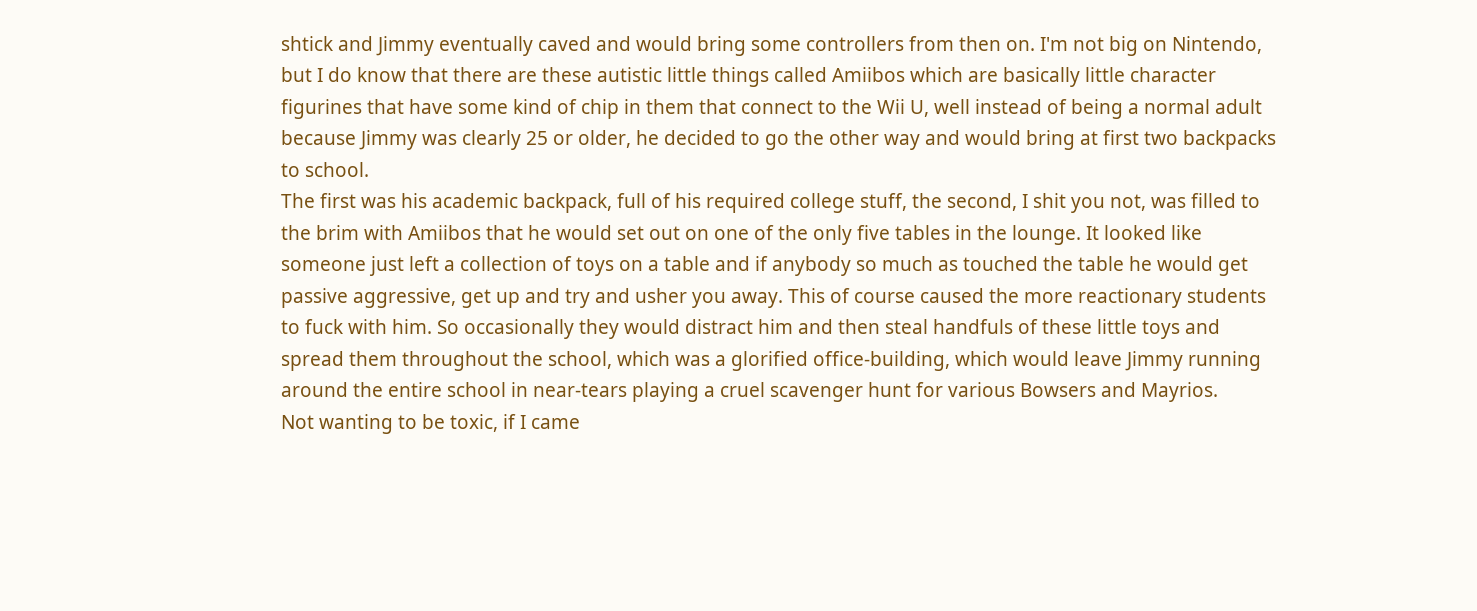shtick and Jimmy eventually caved and would bring some controllers from then on. I'm not big on Nintendo, but I do know that there are these autistic little things called Amiibos which are basically little character figurines that have some kind of chip in them that connect to the Wii U, well instead of being a normal adult because Jimmy was clearly 25 or older, he decided to go the other way and would bring at first two backpacks to school.
The first was his academic backpack, full of his required college stuff, the second, I shit you not, was filled to the brim with Amiibos that he would set out on one of the only five tables in the lounge. It looked like someone just left a collection of toys on a table and if anybody so much as touched the table he would get passive aggressive, get up and try and usher you away. This of course caused the more reactionary students to fuck with him. So occasionally they would distract him and then steal handfuls of these little toys and spread them throughout the school, which was a glorified office-building, which would leave Jimmy running around the entire school in near-tears playing a cruel scavenger hunt for various Bowsers and Mayrios.
Not wanting to be toxic, if I came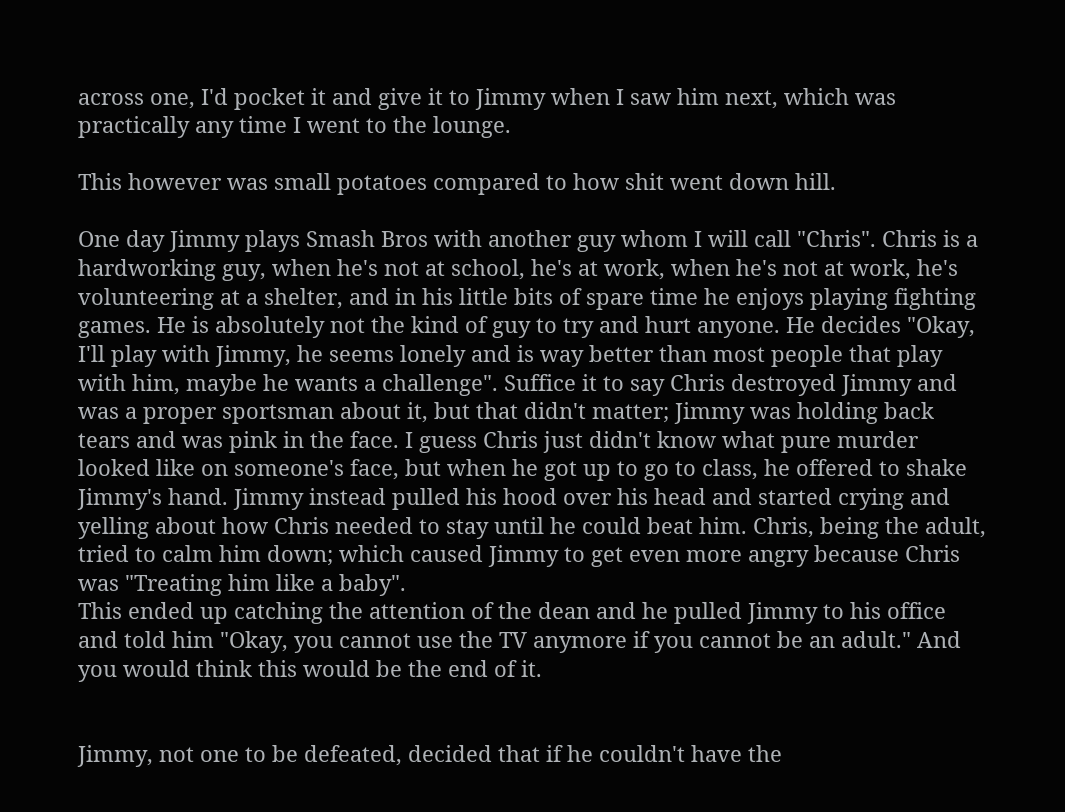across one, I'd pocket it and give it to Jimmy when I saw him next, which was practically any time I went to the lounge.

This however was small potatoes compared to how shit went down hill.

One day Jimmy plays Smash Bros with another guy whom I will call "Chris". Chris is a hardworking guy, when he's not at school, he's at work, when he's not at work, he's volunteering at a shelter, and in his little bits of spare time he enjoys playing fighting games. He is absolutely not the kind of guy to try and hurt anyone. He decides "Okay, I'll play with Jimmy, he seems lonely and is way better than most people that play with him, maybe he wants a challenge". Suffice it to say Chris destroyed Jimmy and was a proper sportsman about it, but that didn't matter; Jimmy was holding back tears and was pink in the face. I guess Chris just didn't know what pure murder looked like on someone's face, but when he got up to go to class, he offered to shake Jimmy's hand. Jimmy instead pulled his hood over his head and started crying and yelling about how Chris needed to stay until he could beat him. Chris, being the adult, tried to calm him down; which caused Jimmy to get even more angry because Chris was "Treating him like a baby".
This ended up catching the attention of the dean and he pulled Jimmy to his office and told him "Okay, you cannot use the TV anymore if you cannot be an adult." And you would think this would be the end of it.


Jimmy, not one to be defeated, decided that if he couldn't have the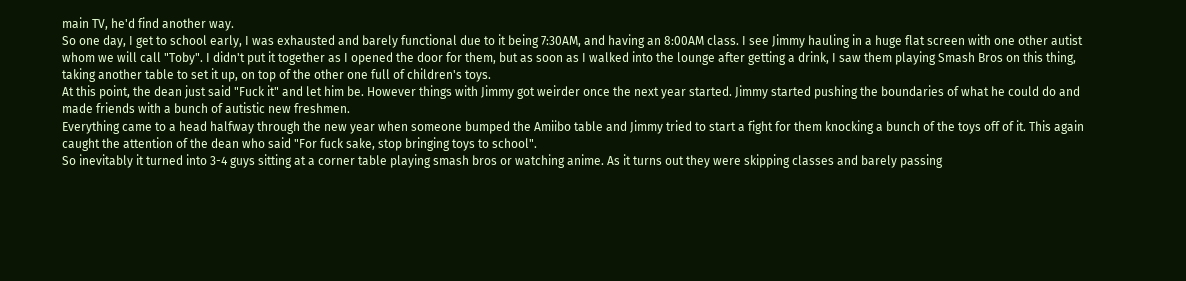main TV, he'd find another way.
So one day, I get to school early, I was exhausted and barely functional due to it being 7:30AM, and having an 8:00AM class. I see Jimmy hauling in a huge flat screen with one other autist whom we will call "Toby". I didn't put it together as I opened the door for them, but as soon as I walked into the lounge after getting a drink, I saw them playing Smash Bros on this thing, taking another table to set it up, on top of the other one full of children's toys.
At this point, the dean just said "Fuck it" and let him be. However things with Jimmy got weirder once the next year started. Jimmy started pushing the boundaries of what he could do and made friends with a bunch of autistic new freshmen.
Everything came to a head halfway through the new year when someone bumped the Amiibo table and Jimmy tried to start a fight for them knocking a bunch of the toys off of it. This again caught the attention of the dean who said "For fuck sake, stop bringing toys to school".
So inevitably it turned into 3-4 guys sitting at a corner table playing smash bros or watching anime. As it turns out they were skipping classes and barely passing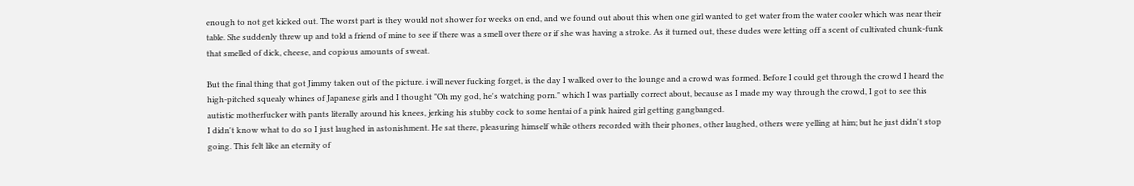enough to not get kicked out. The worst part is they would not shower for weeks on end, and we found out about this when one girl wanted to get water from the water cooler which was near their table. She suddenly threw up and told a friend of mine to see if there was a smell over there or if she was having a stroke. As it turned out, these dudes were letting off a scent of cultivated chunk-funk that smelled of dick, cheese, and copious amounts of sweat.

But the final thing that got Jimmy taken out of the picture. i will never fucking forget, is the day I walked over to the lounge and a crowd was formed. Before I could get through the crowd I heard the high-pitched squealy whines of Japanese girls and I thought "Oh my god, he's watching porn." which I was partially correct about, because as I made my way through the crowd, I got to see this autistic motherfucker with pants literally around his knees, jerking his stubby cock to some hentai of a pink haired girl getting gangbanged.
I didn't know what to do so I just laughed in astonishment. He sat there, pleasuring himself while others recorded with their phones, other laughed, others were yelling at him; but he just didn't stop going. This felt like an eternity of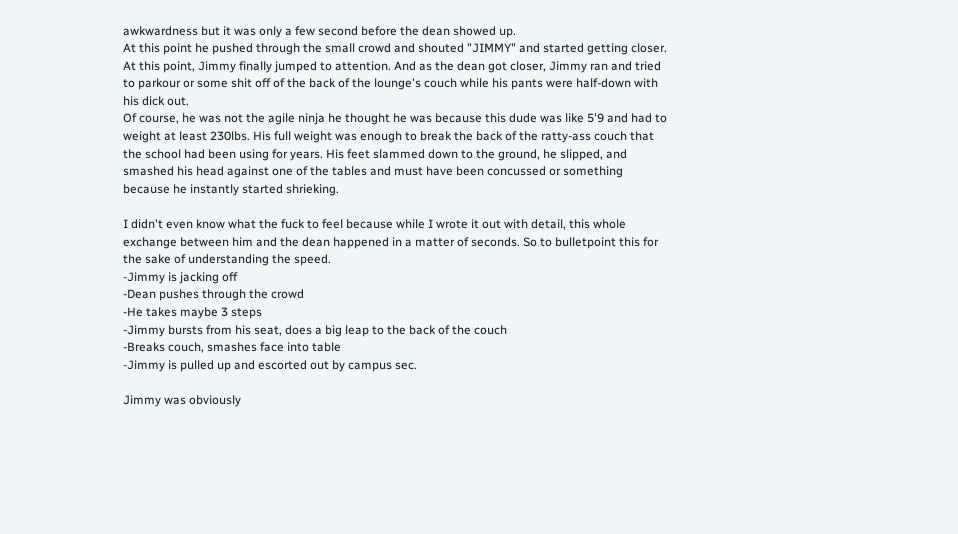awkwardness but it was only a few second before the dean showed up.
At this point he pushed through the small crowd and shouted "JIMMY" and started getting closer. At this point, Jimmy finally jumped to attention. And as the dean got closer, Jimmy ran and tried to parkour or some shit off of the back of the lounge's couch while his pants were half-down with his dick out.
Of course, he was not the agile ninja he thought he was because this dude was like 5'9 and had to weight at least 230lbs. His full weight was enough to break the back of the ratty-ass couch that the school had been using for years. His feet slammed down to the ground, he slipped, and smashed his head against one of the tables and must have been concussed or something because he instantly started shrieking.

I didn't even know what the fuck to feel because while I wrote it out with detail, this whole exchange between him and the dean happened in a matter of seconds. So to bulletpoint this for the sake of understanding the speed.
-Jimmy is jacking off
-Dean pushes through the crowd
-He takes maybe 3 steps
-Jimmy bursts from his seat, does a big leap to the back of the couch
-Breaks couch, smashes face into table
-Jimmy is pulled up and escorted out by campus sec.

Jimmy was obviously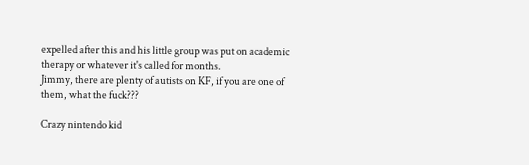expelled after this and his little group was put on academic therapy or whatever it's called for months.
Jimmy, there are plenty of autists on KF, if you are one of them, what the fuck???

Crazy nintendo kid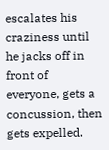escalates his craziness until he jacks off in front of everyone, gets a concussion, then gets expelled.